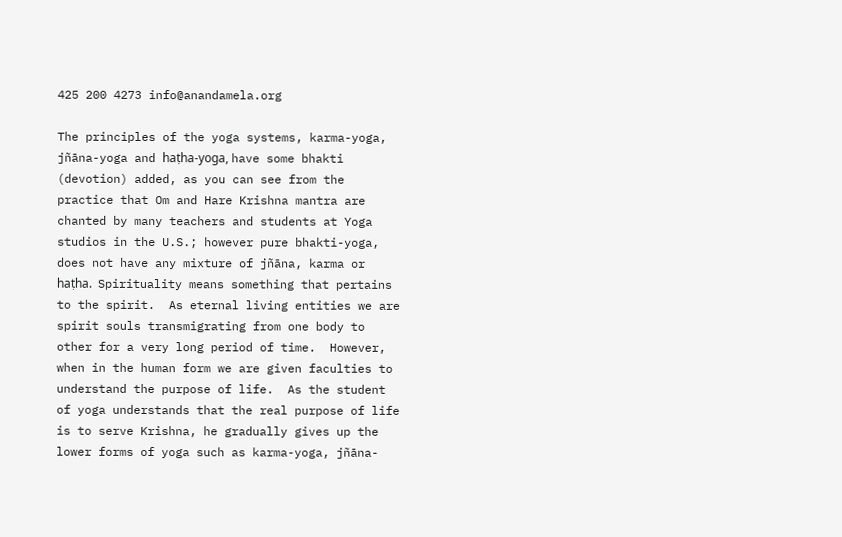425 200 4273 info@anandamela.org

The principles of the yoga systems, karma-yoga, jñāna-yoga and haṭha-yoga, have some bhakti (devotion) added, as you can see from the practice that Om and Hare Krishna mantra are chanted by many teachers and students at Yoga studios in the U.S.; however pure bhakti-yoga, does not have any mixture of jñāna, karma or haṭha.  Spirituality means something that pertains to the spirit.  As eternal living entities we are spirit souls transmigrating from one body to other for a very long period of time.  However, when in the human form we are given faculties to understand the purpose of life.  As the student of yoga understands that the real purpose of life is to serve Krishna, he gradually gives up the lower forms of yoga such as karma-yoga, jñāna-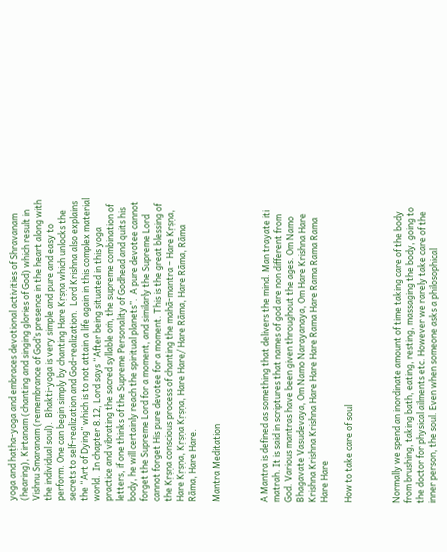yoga and haṭha-yoga and embraces devotional activities of Shravanam (hearing), Kirtanam (chanting and singing glories of God) which result in Vishnu Smaranam (remembrance of God’s presence in the heart along with the individual soul).  Bhakti-yoga is very simple and pure and easy to perform. One can begin simply by chanting Hare Kṛṣṇa which unlocks the secrets to self-realization and God-realization.  Lord Krishna also explains the “Art of Dying” which is to not attain a life again in this complex material world.  In chapter 8.12, Lord says “After being situated in this yoga practice and vibrating the sacred syllable oṁ, the supreme combination of letters, if one thinks of the Supreme Personality of Godhead and quits his body, he will certainly reach the spiritual planets”.  A pure devotee cannot forget the Supreme Lord for a moment, and similarly the Supreme Lord cannot forget His pure devotee for a moment. This is the great blessing of the Kṛṣṇa conscious process of chanting the mahā-mantra – Hare Kṛṣṇa, Hare Kṛṣṇa, Kṛṣṇa Kṛṣṇa, Hare Hare/ Hare Rāma, Hare Rāma, Rāma Rāma, Hare Hare.

Mantra Meditation



A Mantra is defined as something that delivers the mind. Man trayate iti matrah. It is said in scriptures that names of god are non different from God. Various mantras have been given throughout the ages. Om Namo Bhagavate Vasudevaya, Om Namo Narayanaya, Om Hare Krishna Hare Krishna Krishna Krishna Hare Hare Hare Rama Hare Rama Rama Rama Hare Hare

How to take care of soul



Normally we spend an inordinate amount of time taking care of the body from brushing, taking bath, eating, resting, massaging the body, going to the doctor for physical ailments etc. However we rarely take care of the inner person, the soul. Even when someone asks a philosophical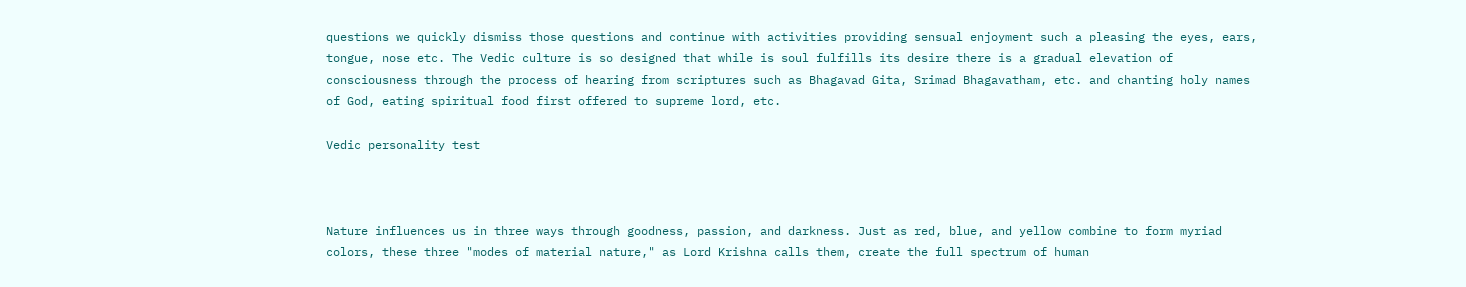questions we quickly dismiss those questions and continue with activities providing sensual enjoyment such a pleasing the eyes, ears, tongue, nose etc. The Vedic culture is so designed that while is soul fulfills its desire there is a gradual elevation of consciousness through the process of hearing from scriptures such as Bhagavad Gita, Srimad Bhagavatham, etc. and chanting holy names of God, eating spiritual food first offered to supreme lord, etc.

Vedic personality test



Nature influences us in three ways through goodness, passion, and darkness. Just as red, blue, and yellow combine to form myriad colors, these three "modes of material nature," as Lord Krishna calls them, create the full spectrum of human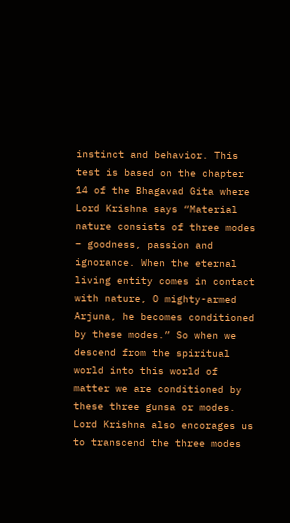instinct and behavior. This test is based on the chapter 14 of the Bhagavad Gita where Lord Krishna says “Material nature consists of three modes – goodness, passion and ignorance. When the eternal living entity comes in contact with nature, O mighty-armed Arjuna, he becomes conditioned by these modes.” So when we descend from the spiritual world into this world of matter we are conditioned by these three gunsa or modes. Lord Krishna also encorages us to transcend the three modes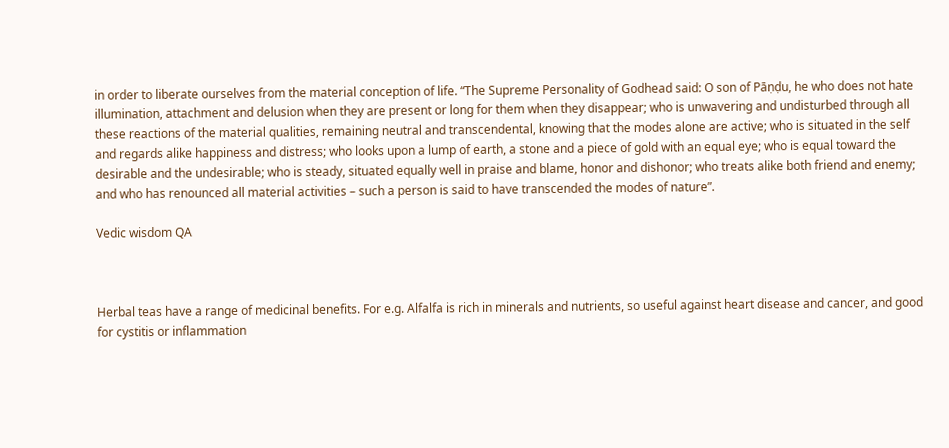in order to liberate ourselves from the material conception of life. “The Supreme Personality of Godhead said: O son of Pāṇḍu, he who does not hate illumination, attachment and delusion when they are present or long for them when they disappear; who is unwavering and undisturbed through all these reactions of the material qualities, remaining neutral and transcendental, knowing that the modes alone are active; who is situated in the self and regards alike happiness and distress; who looks upon a lump of earth, a stone and a piece of gold with an equal eye; who is equal toward the desirable and the undesirable; who is steady, situated equally well in praise and blame, honor and dishonor; who treats alike both friend and enemy; and who has renounced all material activities – such a person is said to have transcended the modes of nature”.

Vedic wisdom QA



Herbal teas have a range of medicinal benefits. For e.g. Alfalfa is rich in minerals and nutrients, so useful against heart disease and cancer, and good for cystitis or inflammation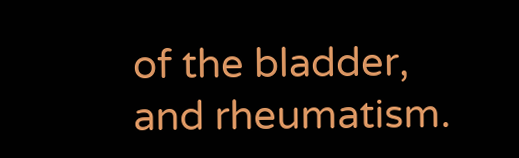of the bladder, and rheumatism.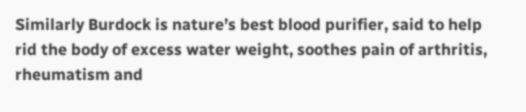Similarly Burdock is nature’s best blood purifier, said to help rid the body of excess water weight, soothes pain of arthritis, rheumatism and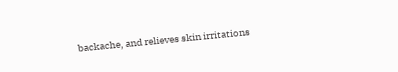backache, and relieves skin irritations